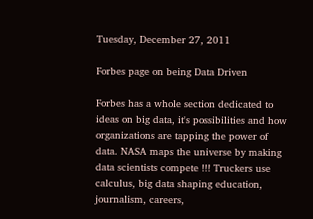Tuesday, December 27, 2011

Forbes page on being Data Driven

Forbes has a whole section dedicated to ideas on big data, it's possibilities and how organizations are tapping the power of data. NASA maps the universe by making data scientists compete !!! Truckers use calculus, big data shaping education, journalism, careers,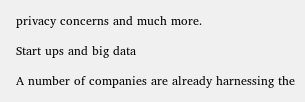privacy concerns and much more.

Start ups and big data

A number of companies are already harnessing the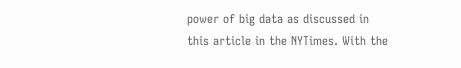power of big data as discussed in this article in the NYTimes. With the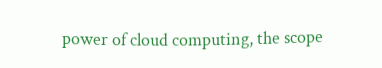power of cloud computing, the scope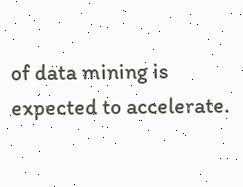of data mining is expected to accelerate.